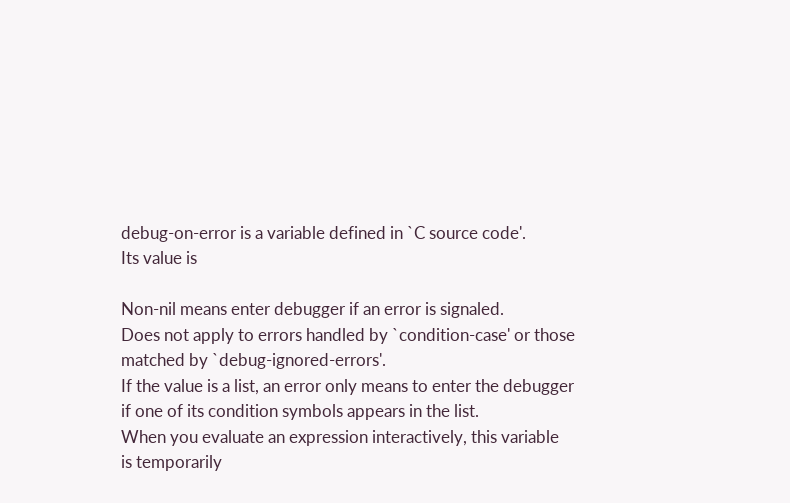debug-on-error is a variable defined in `C source code'.
Its value is

Non-nil means enter debugger if an error is signaled.
Does not apply to errors handled by `condition-case' or those
matched by `debug-ignored-errors'.
If the value is a list, an error only means to enter the debugger
if one of its condition symbols appears in the list.
When you evaluate an expression interactively, this variable
is temporarily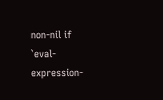non-nil if `eval-expression-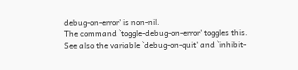debug-on-error' is non-nil.
The command `toggle-debug-on-error' toggles this.
See also the variable `debug-on-quit' and `inhibit-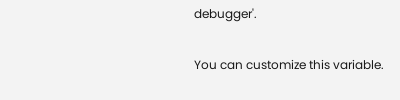debugger'.

You can customize this variable.